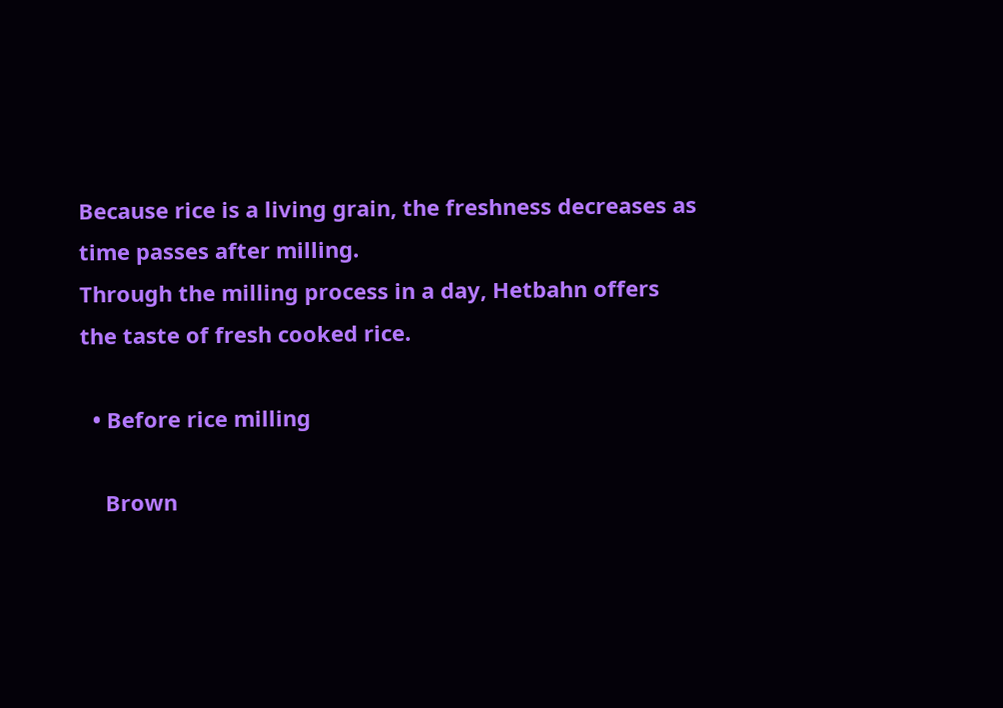Because rice is a living grain, the freshness decreases as time passes after milling.
Through the milling process in a day, Hetbahn offers the taste of fresh cooked rice.

  • Before rice milling

    Brown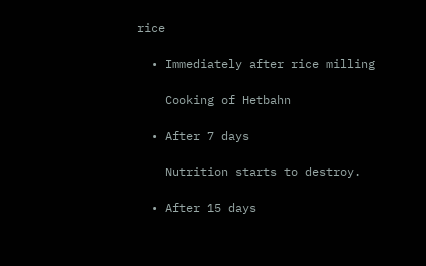rice

  • Immediately after rice milling

    Cooking of Hetbahn

  • After 7 days

    Nutrition starts to destroy.

  • After 15 days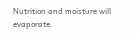Nutrition and moisture will evaporate.